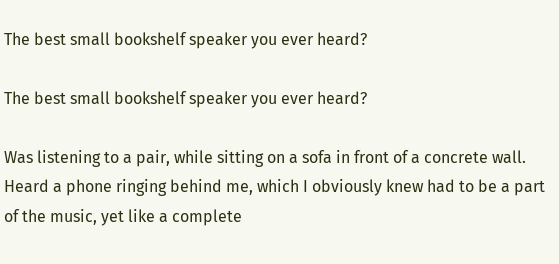The best small bookshelf speaker you ever heard?

The best small bookshelf speaker you ever heard?

Was listening to a pair, while sitting on a sofa in front of a concrete wall. Heard a phone ringing behind me, which I obviously knew had to be a part of the music, yet like a complete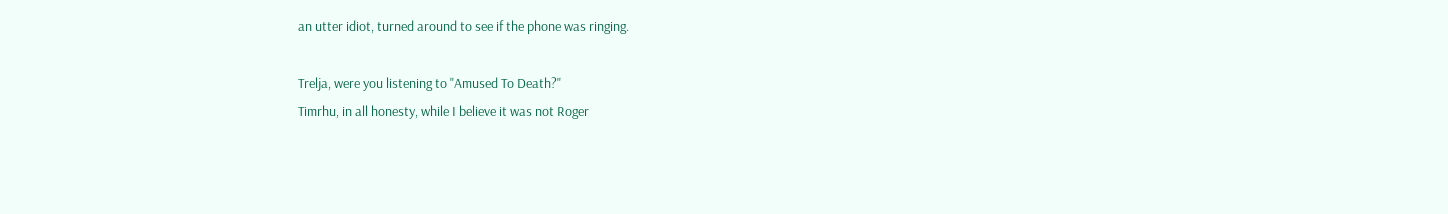an utter idiot, turned around to see if the phone was ringing.

Trelja, were you listening to "Amused To Death?"
Timrhu, in all honesty, while I believe it was not Roger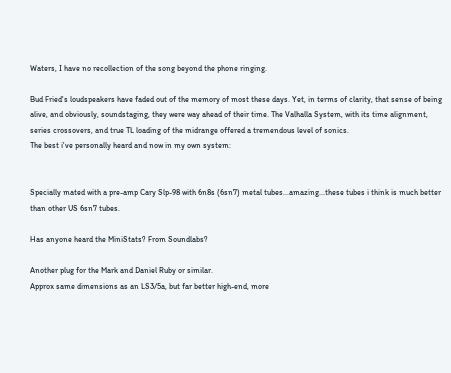Waters, I have no recollection of the song beyond the phone ringing.

Bud Fried's loudspeakers have faded out of the memory of most these days. Yet, in terms of clarity, that sense of being alive, and obviously, soundstaging, they were way ahead of their time. The Valhalla System, with its time alignment, series crossovers, and true TL loading of the midrange offered a tremendous level of sonics.
The best i've personally heard and now in my own system:


Specially mated with a pre-amp Cary Slp-98 with 6n8s (6sn7) metal tubes...amazing...these tubes i think is much better than other US 6sn7 tubes.

Has anyone heard the MiniStats? From Soundlabs?

Another plug for the Mark and Daniel Ruby or similar.
Approx same dimensions as an LS3/5a, but far better high-end, more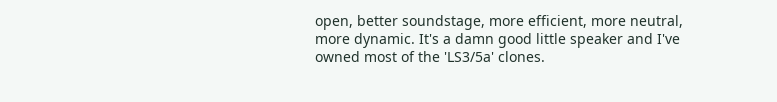open, better soundstage, more efficient, more neutral, more dynamic. It's a damn good little speaker and I've owned most of the 'LS3/5a' clones.